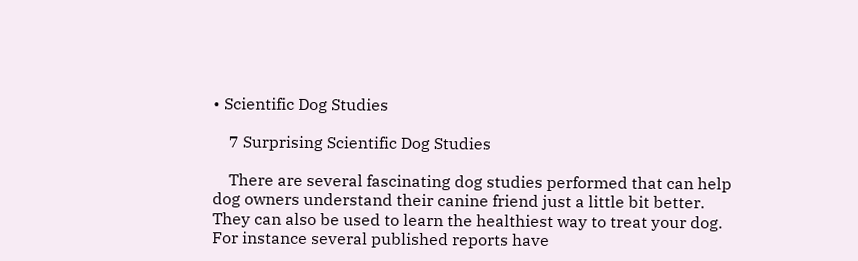• Scientific Dog Studies

    7 Surprising Scientific Dog Studies

    There are several fascinating dog studies performed that can help dog owners understand their canine friend just a little bit better. They can also be used to learn the healthiest way to treat your dog. For instance several published reports have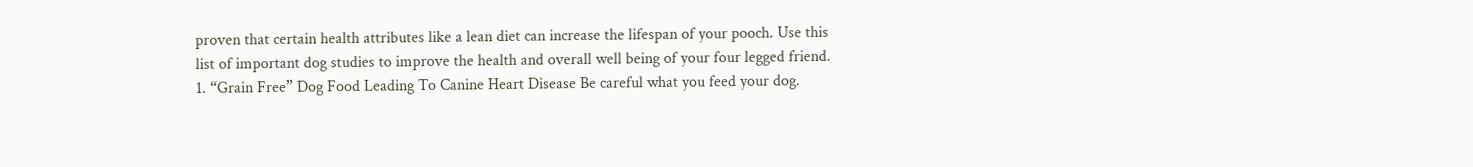proven that certain health attributes like a lean diet can increase the lifespan of your pooch. Use this list of important dog studies to improve the health and overall well being of your four legged friend. 1. “Grain Free” Dog Food Leading To Canine Heart Disease Be careful what you feed your dog.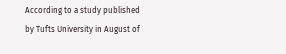According to a study published by Tufts University in August of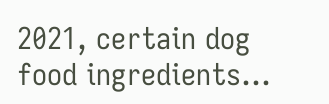2021, certain dog food ingredients…